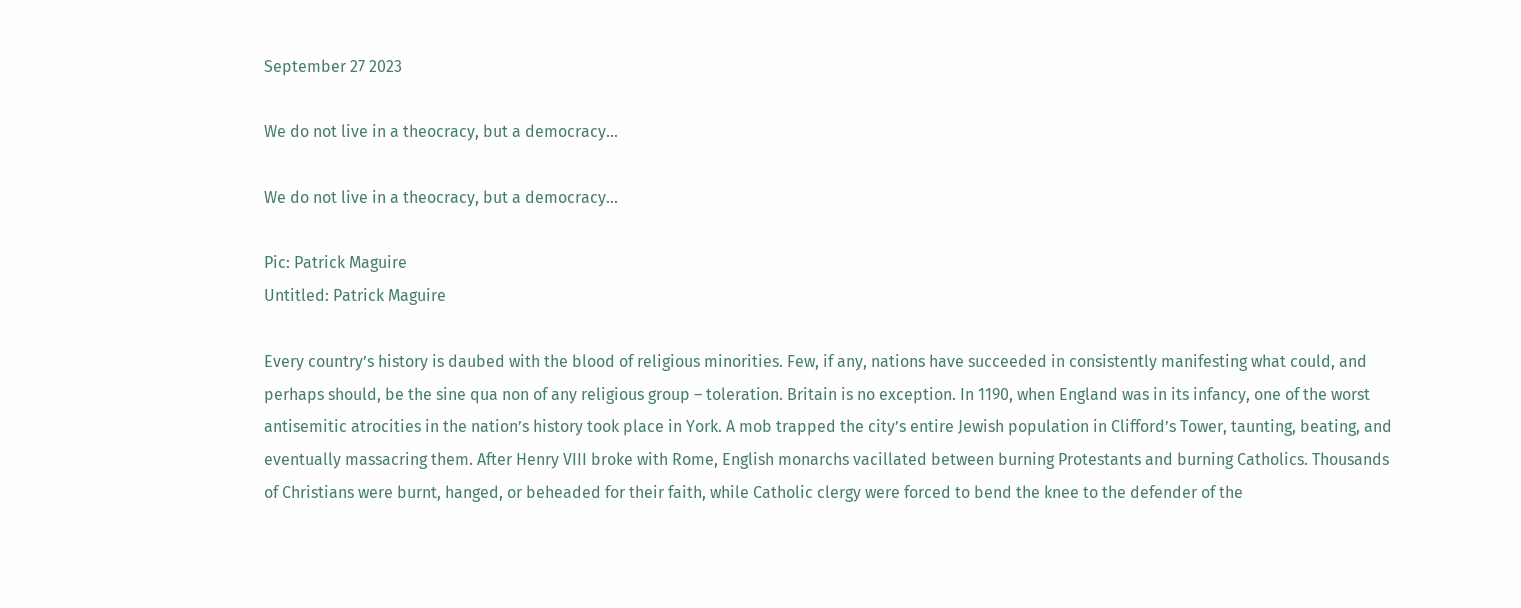September 27 2023

We do not live in a theocracy, but a democracy…

We do not live in a theocracy, but a democracy…

Pic: Patrick Maguire
Untitled: Patrick Maguire

Every country’s history is daubed with the blood of religious minorities. Few, if any, nations have succeeded in consistently manifesting what could, and perhaps should, be the sine qua non of any religious group – toleration. Britain is no exception. In 1190, when England was in its infancy, one of the worst antisemitic atrocities in the nation’s history took place in York. A mob trapped the city’s entire Jewish population in Clifford’s Tower, taunting, beating, and eventually massacring them. After Henry VIII broke with Rome, English monarchs vacillated between burning Protestants and burning Catholics. Thousands of Christians were burnt, hanged, or beheaded for their faith, while Catholic clergy were forced to bend the knee to the defender of the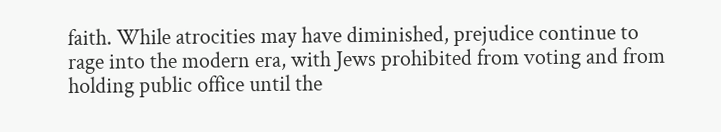faith. While atrocities may have diminished, prejudice continue to rage into the modern era, with Jews prohibited from voting and from holding public office until the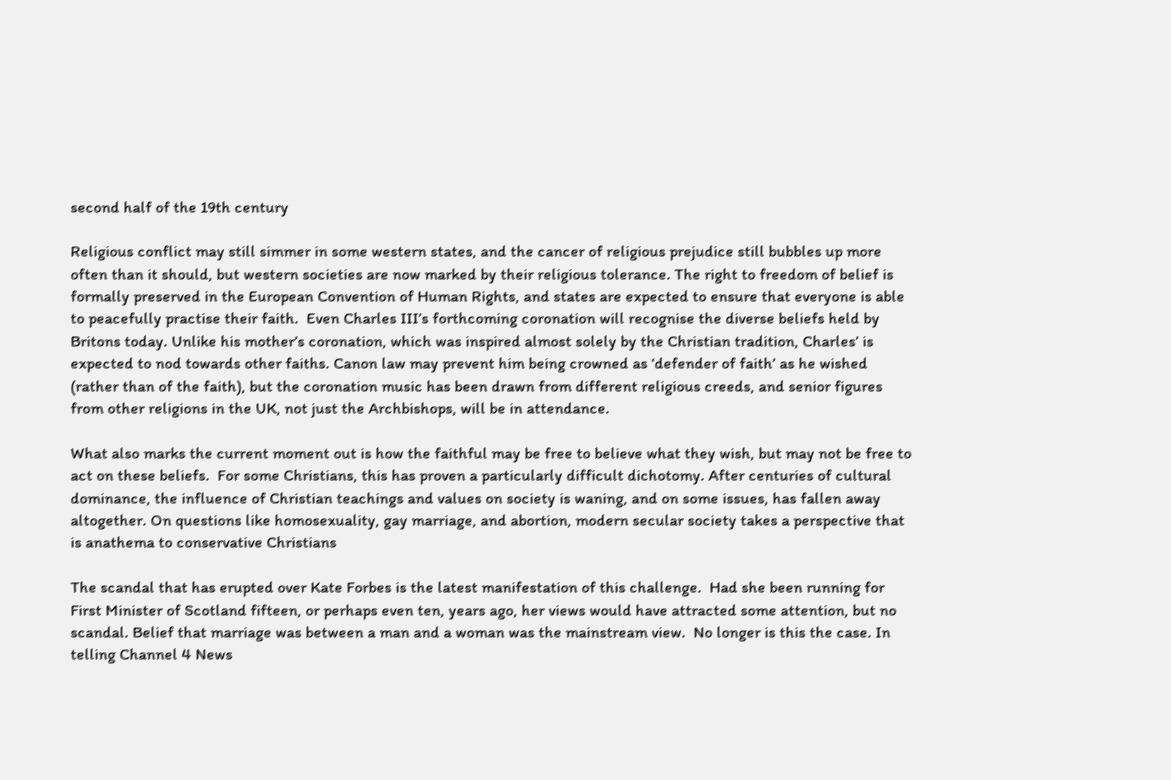second half of the 19th century

Religious conflict may still simmer in some western states, and the cancer of religious prejudice still bubbles up more often than it should, but western societies are now marked by their religious tolerance. The right to freedom of belief is formally preserved in the European Convention of Human Rights, and states are expected to ensure that everyone is able to peacefully practise their faith.  Even Charles III’s forthcoming coronation will recognise the diverse beliefs held by Britons today. Unlike his mother’s coronation, which was inspired almost solely by the Christian tradition, Charles’ is expected to nod towards other faiths. Canon law may prevent him being crowned as ‘defender of faith’ as he wished (rather than of the faith), but the coronation music has been drawn from different religious creeds, and senior figures from other religions in the UK, not just the Archbishops, will be in attendance.

What also marks the current moment out is how the faithful may be free to believe what they wish, but may not be free to act on these beliefs.  For some Christians, this has proven a particularly difficult dichotomy. After centuries of cultural dominance, the influence of Christian teachings and values on society is waning, and on some issues, has fallen away altogether. On questions like homosexuality, gay marriage, and abortion, modern secular society takes a perspective that is anathema to conservative Christians

The scandal that has erupted over Kate Forbes is the latest manifestation of this challenge.  Had she been running for First Minister of Scotland fifteen, or perhaps even ten, years ago, her views would have attracted some attention, but no scandal. Belief that marriage was between a man and a woman was the mainstream view.  No longer is this the case. In telling Channel 4 News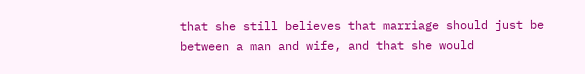that she still believes that marriage should just be between a man and wife, and that she would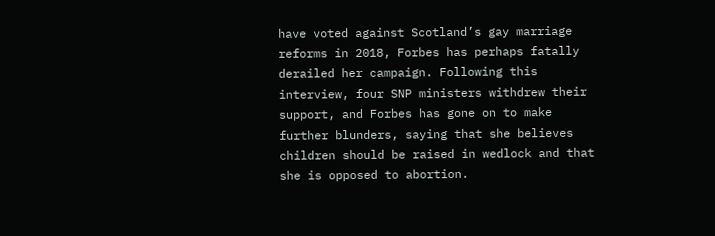have voted against Scotland’s gay marriage reforms in 2018, Forbes has perhaps fatally derailed her campaign. Following this interview, four SNP ministers withdrew their support, and Forbes has gone on to make further blunders, saying that she believes children should be raised in wedlock and that she is opposed to abortion.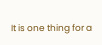It is one thing for a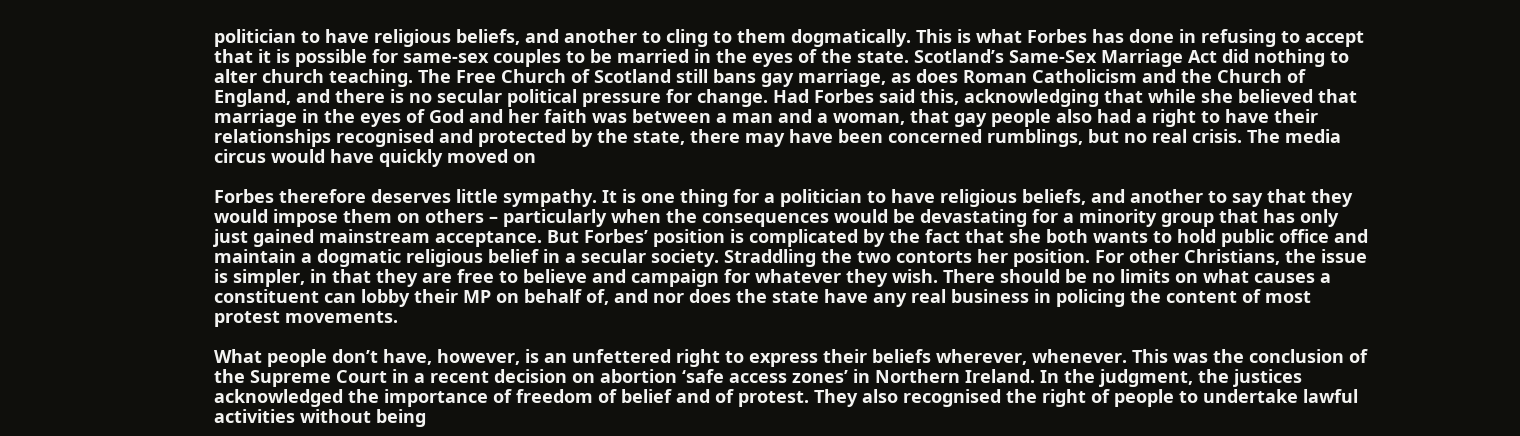politician to have religious beliefs, and another to cling to them dogmatically. This is what Forbes has done in refusing to accept that it is possible for same-sex couples to be married in the eyes of the state. Scotland’s Same-Sex Marriage Act did nothing to alter church teaching. The Free Church of Scotland still bans gay marriage, as does Roman Catholicism and the Church of England, and there is no secular political pressure for change. Had Forbes said this, acknowledging that while she believed that marriage in the eyes of God and her faith was between a man and a woman, that gay people also had a right to have their relationships recognised and protected by the state, there may have been concerned rumblings, but no real crisis. The media circus would have quickly moved on

Forbes therefore deserves little sympathy. It is one thing for a politician to have religious beliefs, and another to say that they would impose them on others – particularly when the consequences would be devastating for a minority group that has only just gained mainstream acceptance. But Forbes’ position is complicated by the fact that she both wants to hold public office and maintain a dogmatic religious belief in a secular society. Straddling the two contorts her position. For other Christians, the issue is simpler, in that they are free to believe and campaign for whatever they wish. There should be no limits on what causes a constituent can lobby their MP on behalf of, and nor does the state have any real business in policing the content of most protest movements.

What people don’t have, however, is an unfettered right to express their beliefs wherever, whenever. This was the conclusion of the Supreme Court in a recent decision on abortion ‘safe access zones’ in Northern Ireland. In the judgment, the justices acknowledged the importance of freedom of belief and of protest. They also recognised the right of people to undertake lawful activities without being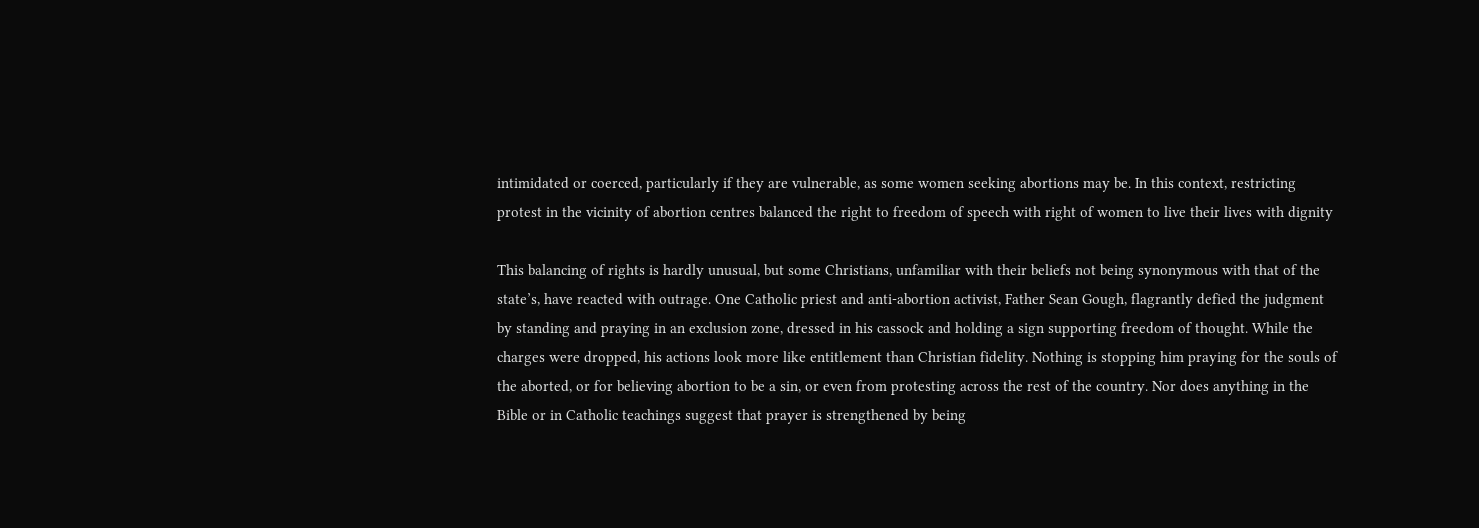intimidated or coerced, particularly if they are vulnerable, as some women seeking abortions may be. In this context, restricting protest in the vicinity of abortion centres balanced the right to freedom of speech with right of women to live their lives with dignity

This balancing of rights is hardly unusual, but some Christians, unfamiliar with their beliefs not being synonymous with that of the state’s, have reacted with outrage. One Catholic priest and anti-abortion activist, Father Sean Gough, flagrantly defied the judgment by standing and praying in an exclusion zone, dressed in his cassock and holding a sign supporting freedom of thought. While the charges were dropped, his actions look more like entitlement than Christian fidelity. Nothing is stopping him praying for the souls of the aborted, or for believing abortion to be a sin, or even from protesting across the rest of the country. Nor does anything in the Bible or in Catholic teachings suggest that prayer is strengthened by being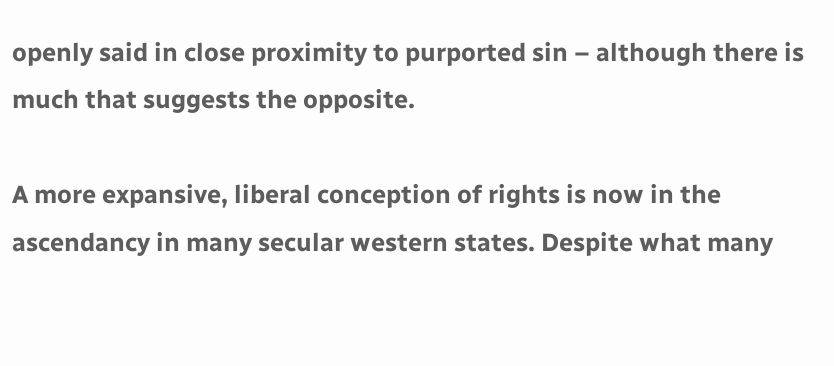openly said in close proximity to purported sin – although there is much that suggests the opposite.

A more expansive, liberal conception of rights is now in the ascendancy in many secular western states. Despite what many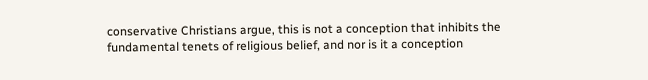conservative Christians argue, this is not a conception that inhibits the fundamental tenets of religious belief, and nor is it a conception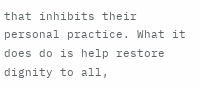that inhibits their personal practice. What it does do is help restore dignity to all,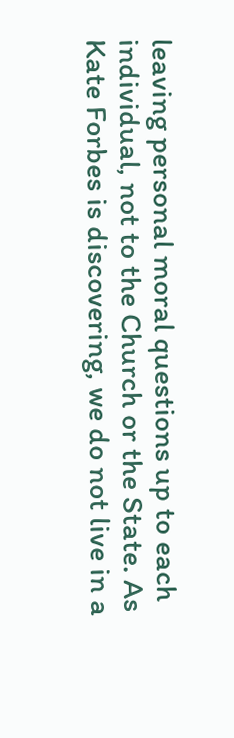leaving personal moral questions up to each individual, not to the Church or the State. As Kate Forbes is discovering, we do not live in a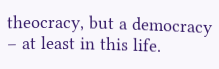theocracy, but a democracy – at least in this life.